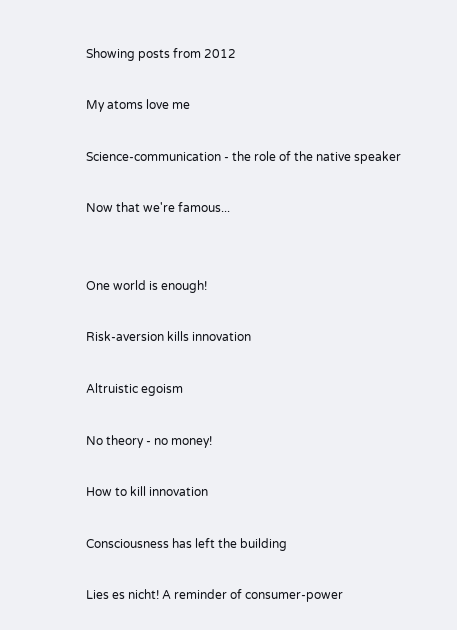Showing posts from 2012

My atoms love me

Science-communication - the role of the native speaker

Now that we're famous...


One world is enough!

Risk-aversion kills innovation

Altruistic egoism

No theory - no money!

How to kill innovation

Consciousness has left the building

Lies es nicht! A reminder of consumer-power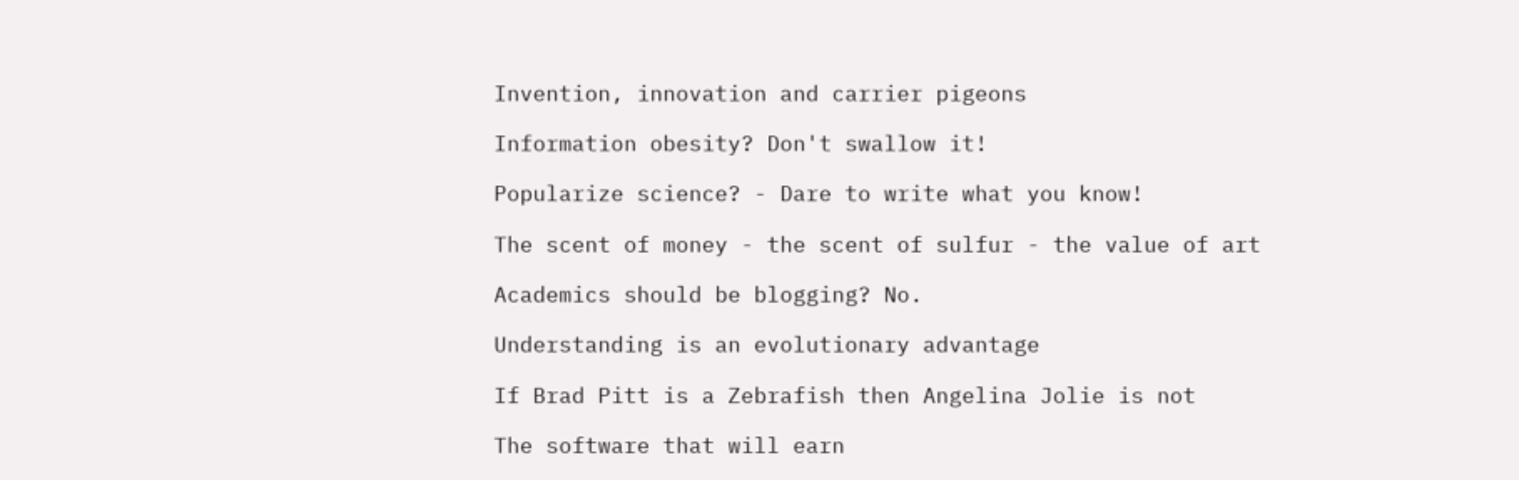Invention, innovation and carrier pigeons

Information obesity? Don't swallow it!

Popularize science? - Dare to write what you know!

The scent of money - the scent of sulfur - the value of art

Academics should be blogging? No.

Understanding is an evolutionary advantage

If Brad Pitt is a Zebrafish then Angelina Jolie is not

The software that will earn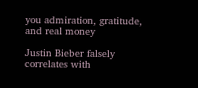you admiration, gratitude, and real money

Justin Bieber falsely correlates with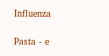Influenza

Pasta - e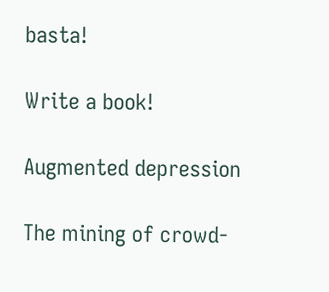basta!

Write a book!

Augmented depression

The mining of crowd-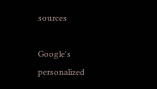sources

Google's personalized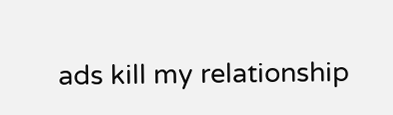ads kill my relationship